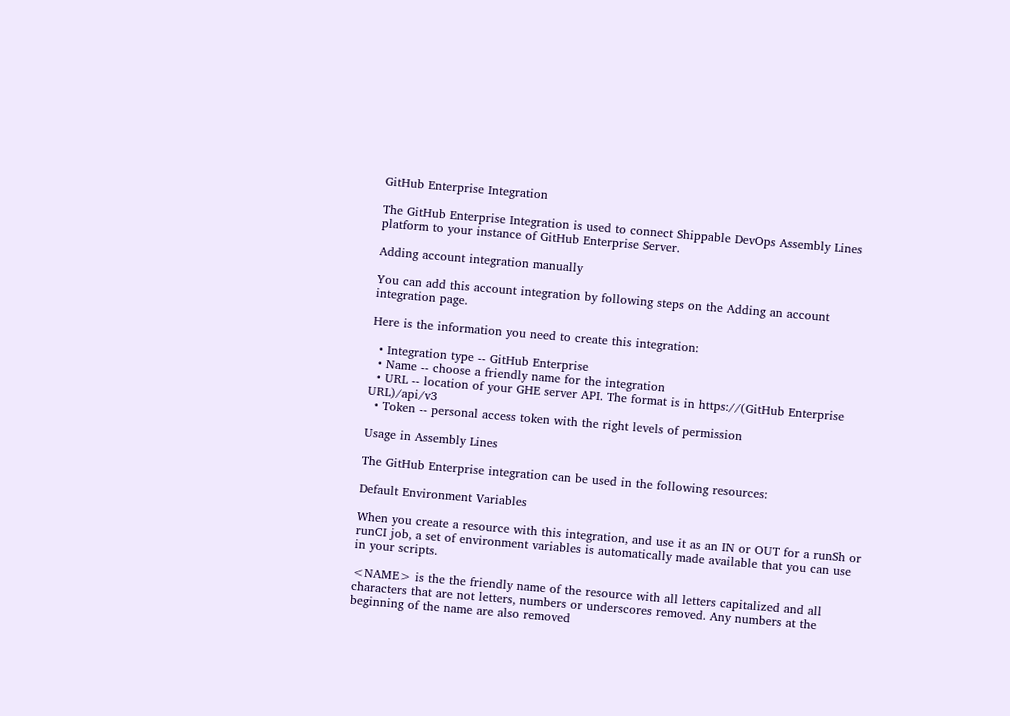GitHub Enterprise Integration

The GitHub Enterprise Integration is used to connect Shippable DevOps Assembly Lines platform to your instance of GitHub Enterprise Server.

Adding account integration manually

You can add this account integration by following steps on the Adding an account integration page.

Here is the information you need to create this integration:

  • Integration type -- GitHub Enterprise
  • Name -- choose a friendly name for the integration
  • URL -- location of your GHE server API. The format is in https://(GitHub Enterprise URL)/api/v3
  • Token -- personal access token with the right levels of permission

Usage in Assembly Lines

The GitHub Enterprise integration can be used in the following resources:

Default Environment Variables

When you create a resource with this integration, and use it as an IN or OUT for a runSh or runCI job, a set of environment variables is automatically made available that you can use in your scripts.

<NAME> is the the friendly name of the resource with all letters capitalized and all characters that are not letters, numbers or underscores removed. Any numbers at the beginning of the name are also removed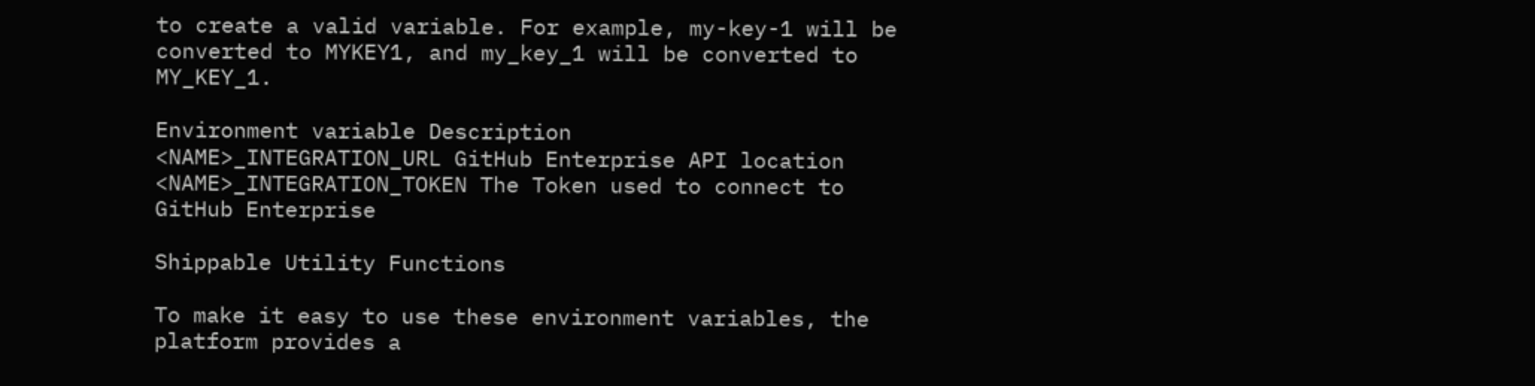to create a valid variable. For example, my-key-1 will be converted to MYKEY1, and my_key_1 will be converted to MY_KEY_1.

Environment variable Description
<NAME>_INTEGRATION_URL GitHub Enterprise API location
<NAME>_INTEGRATION_TOKEN The Token used to connect to GitHub Enterprise

Shippable Utility Functions

To make it easy to use these environment variables, the platform provides a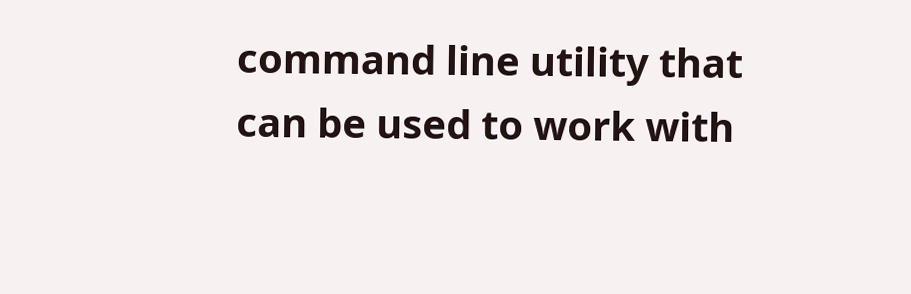command line utility that can be used to work with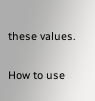these values.

How to use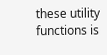these utility functions is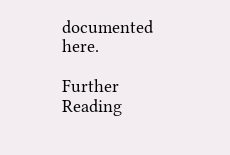documented here.

Further Reading